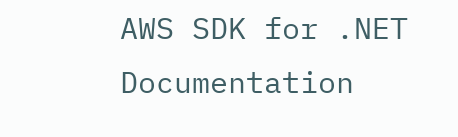AWS SDK for .NET Documentation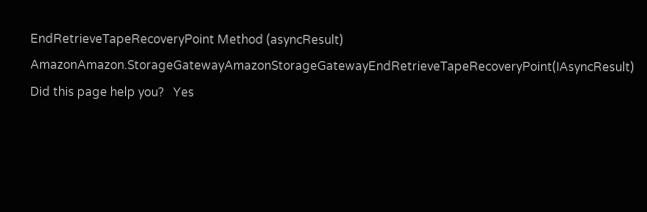EndRetrieveTapeRecoveryPoint Method (asyncResult)
AmazonAmazon.StorageGatewayAmazonStorageGatewayEndRetrieveTapeRecoveryPoint(IAsyncResult) Did this page help you?   Yes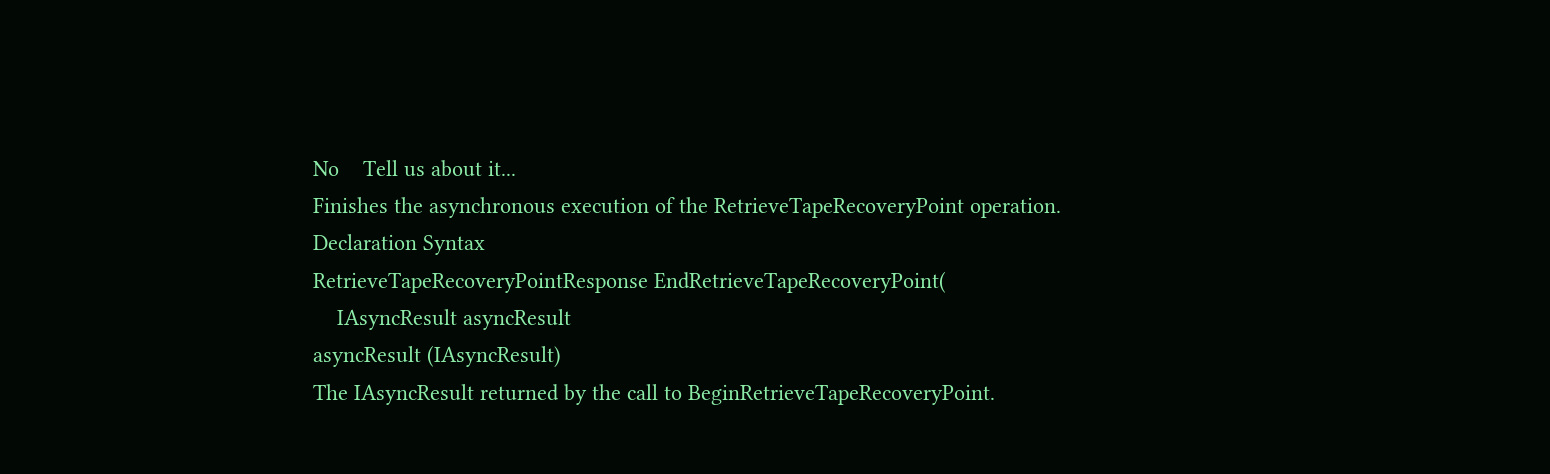No    Tell us about it...
Finishes the asynchronous execution of the RetrieveTapeRecoveryPoint operation.
Declaration Syntax
RetrieveTapeRecoveryPointResponse EndRetrieveTapeRecoveryPoint(
    IAsyncResult asyncResult
asyncResult (IAsyncResult)
The IAsyncResult returned by the call to BeginRetrieveTapeRecoveryPoint.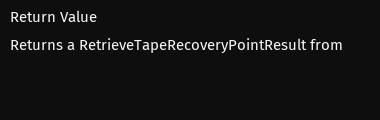Return Value
Returns a RetrieveTapeRecoveryPointResult from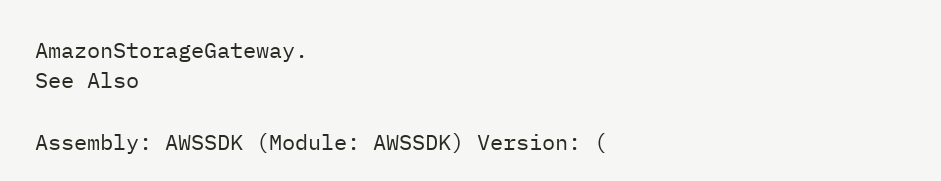AmazonStorageGateway.
See Also

Assembly: AWSSDK (Module: AWSSDK) Version: (